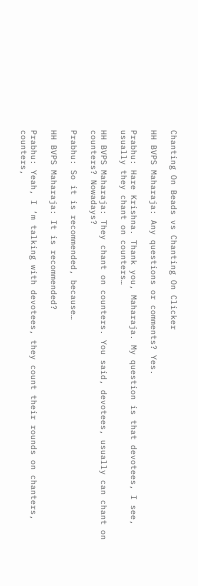Chanting On Beads vs Chanting On Clicker

HH BVPS Maharaja: Any questions or comments? Yes.

Prabhu: Hare Krishna. Thank you, Maharaja. My question is that devotees, I see, usually they chant on counters…

HH BVPS Maharaja: They chant on counters. You said, devotees, usually can chant on counters? Nowadays?

Prabhu: So it is recommended, because…

HH BVPS Maharaja: It is recommended?

Prabhu: Yeah, I ‘m talking with devotees, they count their rounds on chanters, counters,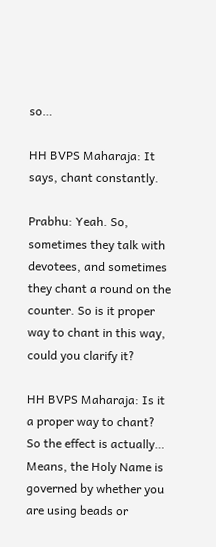so…

HH BVPS Maharaja: It says, chant constantly.

Prabhu: Yeah. So, sometimes they talk with devotees, and sometimes they chant a round on the counter. So is it proper way to chant in this way, could you clarify it?

HH BVPS Maharaja: Is it a proper way to chant? So the effect is actually… Means, the Holy Name is governed by whether you are using beads or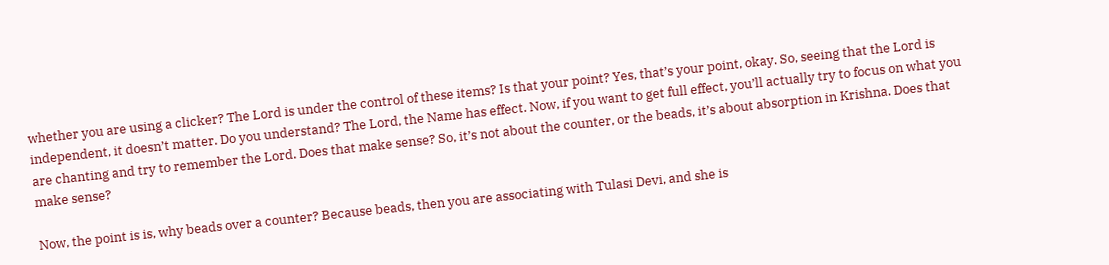whether you are using a clicker? The Lord is under the control of these items? Is that your point? Yes, that’s your point, okay. So, seeing that the Lord is independent, it doesn’t matter. Do you understand? The Lord, the Name has effect. Now, if you want to get full effect, you’ll actually try to focus on what you are chanting and try to remember the Lord. Does that make sense? So, it’s not about the counter, or the beads, it’s about absorption in Krishna. Does that make sense?

Now, the point is is, why beads over a counter? Because beads, then you are associating with Tulasi Devi, and she is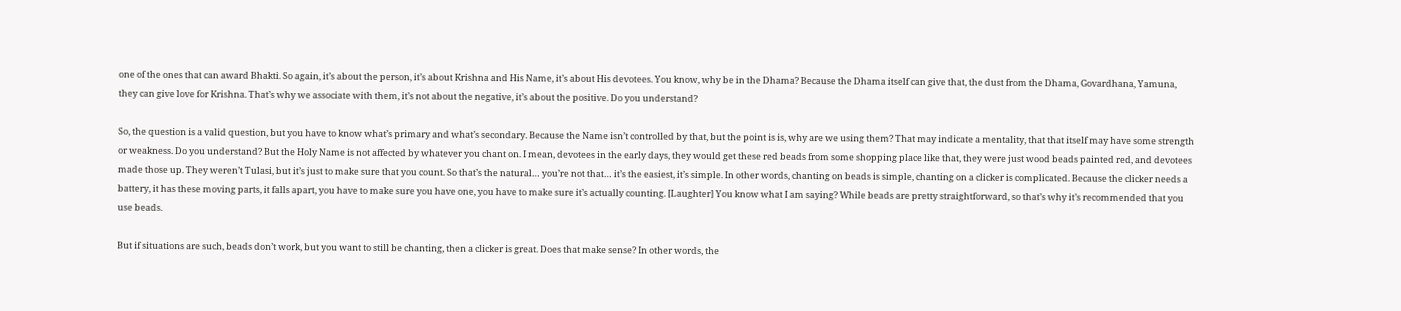one of the ones that can award Bhakti. So again, it’s about the person, it’s about Krishna and His Name, it’s about His devotees. You know, why be in the Dhama? Because the Dhama itself can give that, the dust from the Dhama, Govardhana, Yamuna, they can give love for Krishna. That’s why we associate with them, it’s not about the negative, it’s about the positive. Do you understand?

So, the question is a valid question, but you have to know what’s primary and what’s secondary. Because the Name isn’t controlled by that, but the point is is, why are we using them? That may indicate a mentality, that that itself may have some strength or weakness. Do you understand? But the Holy Name is not affected by whatever you chant on. I mean, devotees in the early days, they would get these red beads from some shopping place like that, they were just wood beads painted red, and devotees made those up. They weren’t Tulasi, but it’s just to make sure that you count. So that’s the natural… you’re not that… it’s the easiest, it’s simple. In other words, chanting on beads is simple, chanting on a clicker is complicated. Because the clicker needs a battery, it has these moving parts, it falls apart, you have to make sure you have one, you have to make sure it’s actually counting. [Laughter] You know what I am saying? While beads are pretty straightforward, so that’s why it’s recommended that you use beads.

But if situations are such, beads don’t work, but you want to still be chanting, then a clicker is great. Does that make sense? In other words, the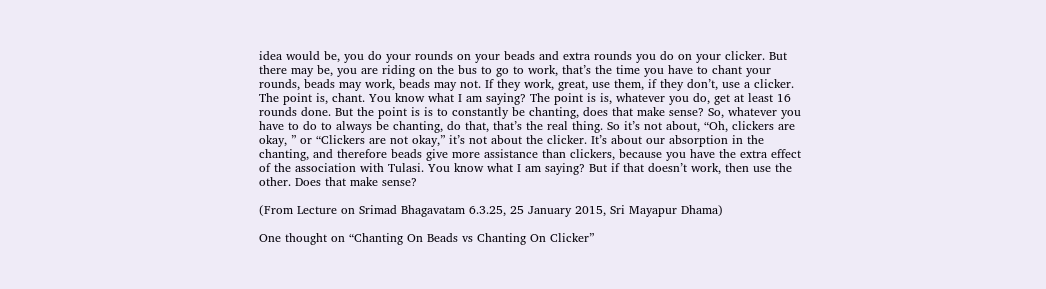idea would be, you do your rounds on your beads and extra rounds you do on your clicker. But there may be, you are riding on the bus to go to work, that’s the time you have to chant your rounds, beads may work, beads may not. If they work, great, use them, if they don’t, use a clicker. The point is, chant. You know what I am saying? The point is is, whatever you do, get at least 16 rounds done. But the point is is to constantly be chanting, does that make sense? So, whatever you have to do to always be chanting, do that, that’s the real thing. So it’s not about, “Oh, clickers are okay, ” or “Clickers are not okay,” it’s not about the clicker. It’s about our absorption in the chanting, and therefore beads give more assistance than clickers, because you have the extra effect of the association with Tulasi. You know what I am saying? But if that doesn’t work, then use the other. Does that make sense?

(From Lecture on Srimad Bhagavatam 6.3.25, 25 January 2015, Sri Mayapur Dhama)

One thought on “Chanting On Beads vs Chanting On Clicker”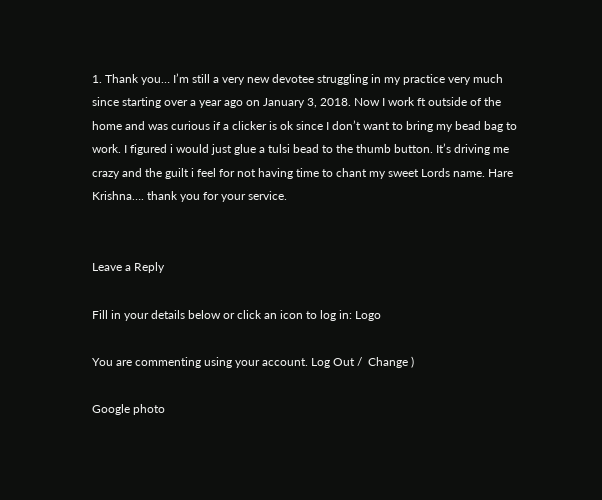1. Thank you… I’m still a very new devotee struggling in my practice very much since starting over a year ago on January 3, 2018. Now I work ft outside of the home and was curious if a clicker is ok since I don’t want to bring my bead bag to work. I figured i would just glue a tulsi bead to the thumb button. It’s driving me crazy and the guilt i feel for not having time to chant my sweet Lords name. Hare Krishna…. thank you for your service.


Leave a Reply

Fill in your details below or click an icon to log in: Logo

You are commenting using your account. Log Out /  Change )

Google photo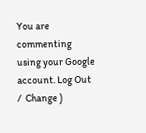You are commenting using your Google account. Log Out /  Change )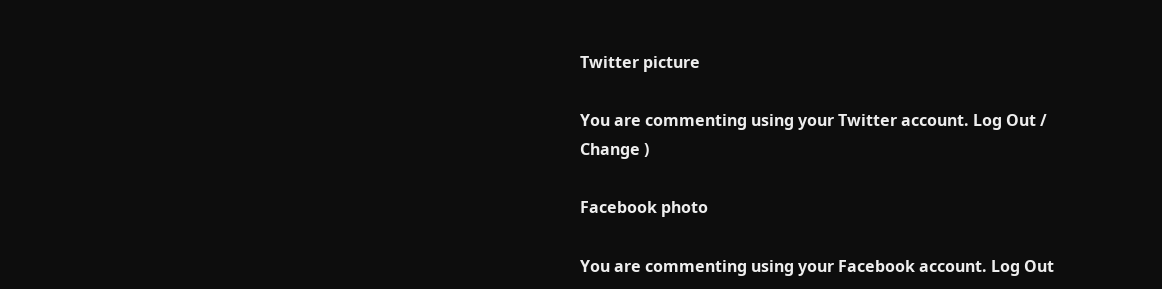Twitter picture

You are commenting using your Twitter account. Log Out /  Change )

Facebook photo

You are commenting using your Facebook account. Log Out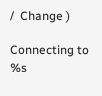/  Change )

Connecting to %s